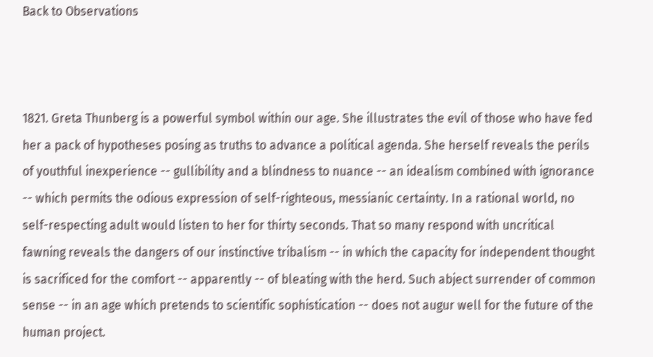Back to Observations



1821. Greta Thunberg is a powerful symbol within our age. She illustrates the evil of those who have fed her a pack of hypotheses posing as truths to advance a political agenda. She herself reveals the perils of youthful inexperience -- gullibility and a blindness to nuance -- an idealism combined with ignorance -- which permits the odious expression of self-righteous, messianic certainty. In a rational world, no self-respecting adult would listen to her for thirty seconds. That so many respond with uncritical fawning reveals the dangers of our instinctive tribalism -- in which the capacity for independent thought is sacrificed for the comfort -- apparently -- of bleating with the herd. Such abject surrender of common sense -- in an age which pretends to scientific sophistication -- does not augur well for the future of the human project.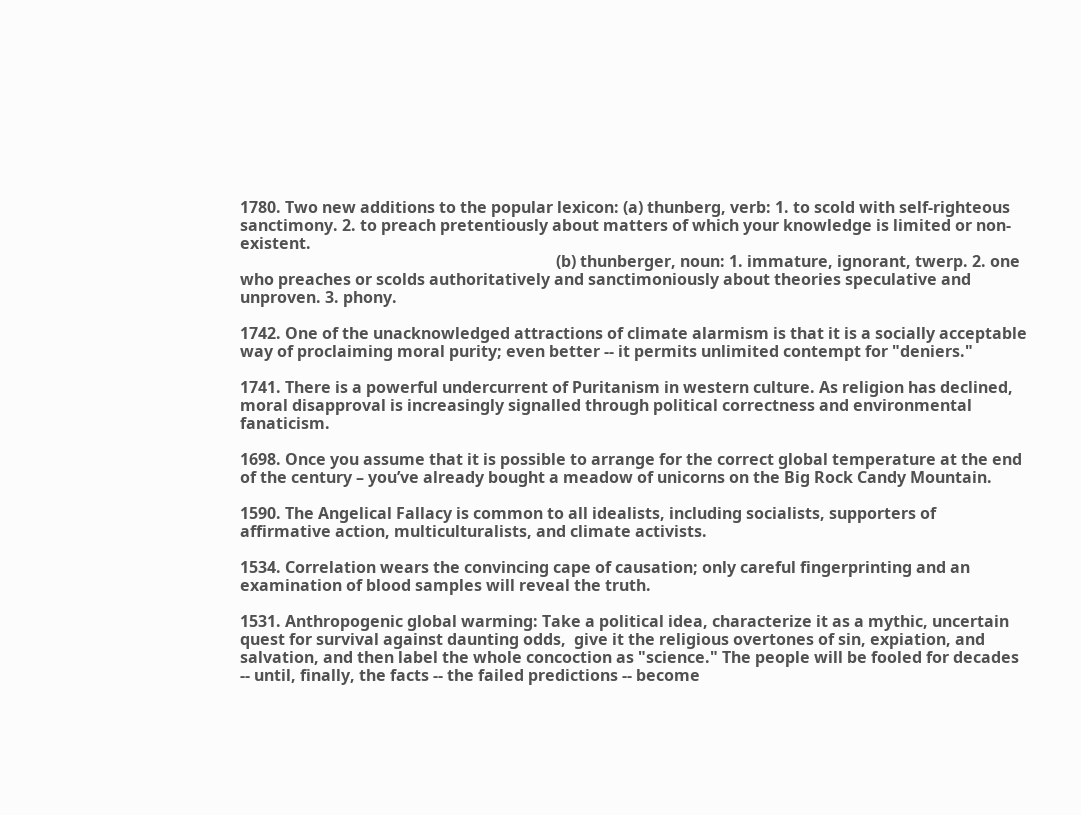1780. Two new additions to the popular lexicon: (a) thunberg, verb: 1. to scold with self-righteous sanctimony. 2. to preach pretentiously about matters of which your knowledge is limited or non-existent.
                                                                               (b) thunberger, noun: 1. immature, ignorant, twerp. 2. one who preaches or scolds authoritatively and sanctimoniously about theories speculative and unproven. 3. phony.

1742. One of the unacknowledged attractions of climate alarmism is that it is a socially acceptable way of proclaiming moral purity; even better -- it permits unlimited contempt for "deniers."

1741. There is a powerful undercurrent of Puritanism in western culture. As religion has declined, moral disapproval is increasingly signalled through political correctness and environmental fanaticism.

1698. Once you assume that it is possible to arrange for the correct global temperature at the end of the century – you’ve already bought a meadow of unicorns on the Big Rock Candy Mountain.

1590. The Angelical Fallacy is common to all idealists, including socialists, supporters of affirmative action, multiculturalists, and climate activists.

1534. Correlation wears the convincing cape of causation; only careful fingerprinting and an examination of blood samples will reveal the truth.

1531. Anthropogenic global warming: Take a political idea, characterize it as a mythic, uncertain quest for survival against daunting odds,  give it the religious overtones of sin, expiation, and salvation, and then label the whole concoction as "science." The people will be fooled for decades -- until, finally, the facts -- the failed predictions -- become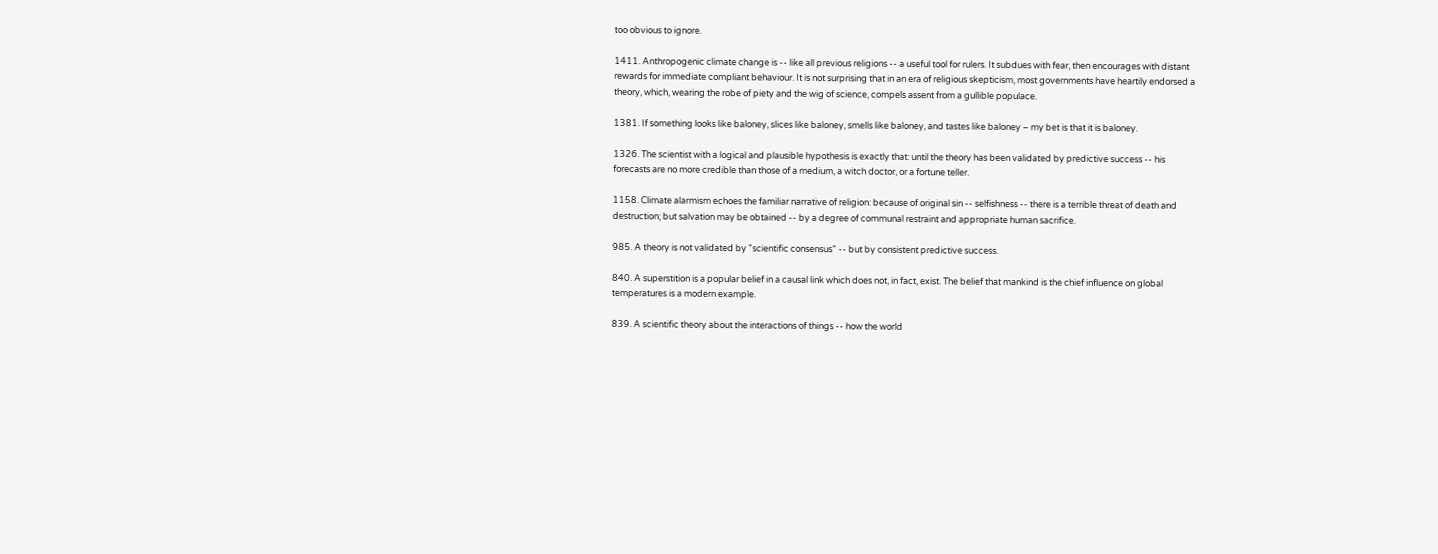too obvious to ignore.

1411. Anthropogenic climate change is -- like all previous religions -- a useful tool for rulers. It subdues with fear, then encourages with distant rewards for immediate compliant behaviour. It is not surprising that in an era of religious skepticism, most governments have heartily endorsed a theory, which, wearing the robe of piety and the wig of science, compels assent from a gullible populace.

1381. If something looks like baloney, slices like baloney, smells like baloney, and tastes like baloney – my bet is that it is baloney.

1326. The scientist with a logical and plausible hypothesis is exactly that: until the theory has been validated by predictive success -- his forecasts are no more credible than those of a medium, a witch doctor, or a fortune teller.

1158. Climate alarmism echoes the familiar narrative of religion: because of original sin -- selfishness -- there is a terrible threat of death and destruction; but salvation may be obtained -- by a degree of communal restraint and appropriate human sacrifice.

985. A theory is not validated by "scientific consensus" -- but by consistent predictive success.

840. A superstition is a popular belief in a causal link which does not, in fact, exist. The belief that mankind is the chief influence on global temperatures is a modern example.

839. A scientific theory about the interactions of things -- how the world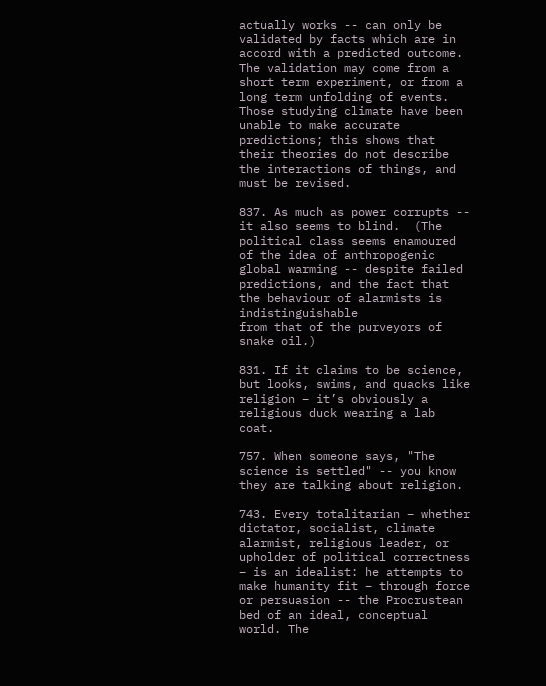actually works -- can only be validated by facts which are in accord with a predicted outcome. The validation may come from a short term experiment, or from a long term unfolding of events.  Those studying climate have been unable to make accurate predictions; this shows that their theories do not describe the interactions of things, and must be revised.

837. As much as power corrupts -- it also seems to blind.  (The political class seems enamoured of the idea of anthropogenic global warming -- despite failed predictions, and the fact that the behaviour of alarmists is indistinguishable
from that of the purveyors of snake oil.)

831. If it claims to be science, but looks, swims, and quacks like religion – it’s obviously a religious duck wearing a lab coat.

757. When someone says, "The science is settled" -- you know they are talking about religion.

743. Every totalitarian – whether dictator, socialist, climate alarmist, religious leader, or upholder of political correctness – is an idealist: he attempts to make humanity fit – through force or persuasion -- the Procrustean bed of an ideal, conceptual world. The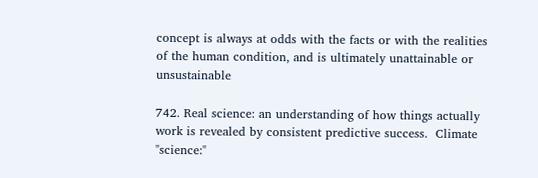concept is always at odds with the facts or with the realities of the human condition, and is ultimately unattainable or unsustainable

742. Real science: an understanding of how things actually work is revealed by consistent predictive success.  Climate "science:"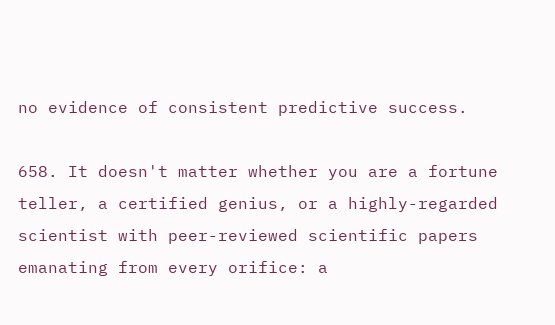no evidence of consistent predictive success.

658. It doesn't matter whether you are a fortune teller, a certified genius, or a highly-regarded scientist with peer-reviewed scientific papers emanating from every orifice: a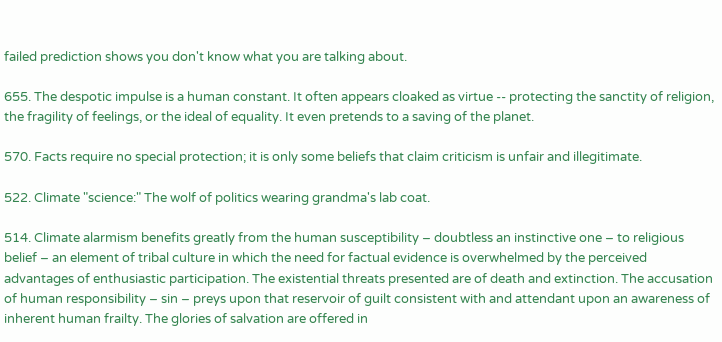failed prediction shows you don't know what you are talking about.

655. The despotic impulse is a human constant. It often appears cloaked as virtue -- protecting the sanctity of religion, the fragility of feelings, or the ideal of equality. It even pretends to a saving of the planet.

570. Facts require no special protection; it is only some beliefs that claim criticism is unfair and illegitimate.

522. Climate "science:" The wolf of politics wearing grandma's lab coat.

514. Climate alarmism benefits greatly from the human susceptibility – doubtless an instinctive one – to religious belief – an element of tribal culture in which the need for factual evidence is overwhelmed by the perceived advantages of enthusiastic participation. The existential threats presented are of death and extinction. The accusation of human responsibility – sin – preys upon that reservoir of guilt consistent with and attendant upon an awareness of inherent human frailty. The glories of salvation are offered in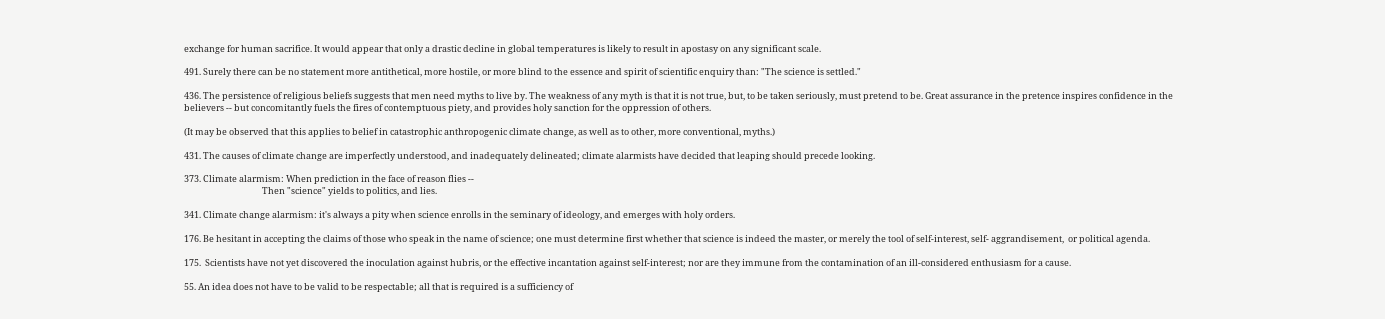exchange for human sacrifice. It would appear that only a drastic decline in global temperatures is likely to result in apostasy on any significant scale.

491. Surely there can be no statement more antithetical, more hostile, or more blind to the essence and spirit of scientific enquiry than: "The science is settled."

436. The persistence of religious beliefs suggests that men need myths to live by. The weakness of any myth is that it is not true, but, to be taken seriously, must pretend to be. Great assurance in the pretence inspires confidence in the believers -- but concomitantly fuels the fires of contemptuous piety, and provides holy sanction for the oppression of others.

(It may be observed that this applies to belief in catastrophic anthropogenic climate change, as well as to other, more conventional, myths.)

431. The causes of climate change are imperfectly understood, and inadequately delineated; climate alarmists have decided that leaping should precede looking.

373. Climate alarmism: When prediction in the face of reason flies --
                                       Then "science" yields to politics, and lies.

341. Climate change alarmism: it's always a pity when science enrolls in the seminary of ideology, and emerges with holy orders.

176. Be hesitant in accepting the claims of those who speak in the name of science; one must determine first whether that science is indeed the master, or merely the tool of self-interest, self- aggrandisement,  or political agenda.

175.  Scientists have not yet discovered the inoculation against hubris, or the effective incantation against self-interest; nor are they immune from the contamination of an ill-considered enthusiasm for a cause.

55. An idea does not have to be valid to be respectable; all that is required is a sufficiency of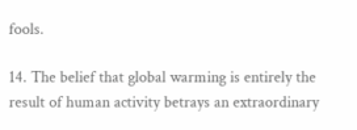fools.

14. The belief that global warming is entirely the result of human activity betrays an extraordinary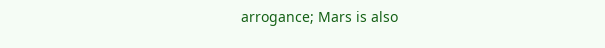arrogance; Mars is also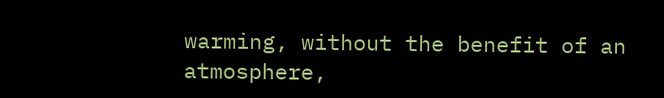warming, without the benefit of an atmosphere,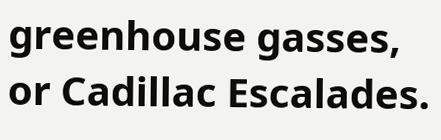greenhouse gasses, or Cadillac Escalades.